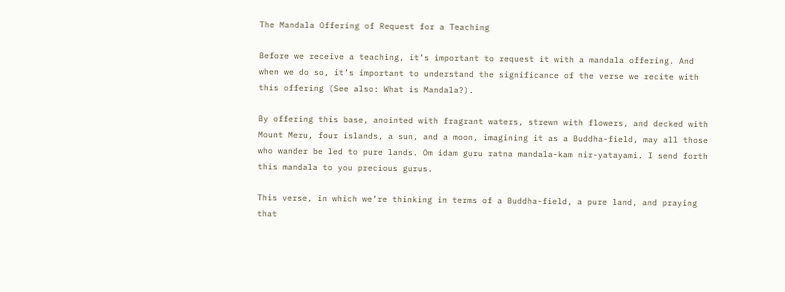The Mandala Offering of Request for a Teaching

Before we receive a teaching, it’s important to request it with a mandala offering. And when we do so, it’s important to understand the significance of the verse we recite with this offering (See also: What is Mandala?).

By offering this base, anointed with fragrant waters, strewn with flowers, and decked with Mount Meru, four islands, a sun, and a moon, imagining it as a Buddha-field, may all those who wander be led to pure lands. Om idam guru ratna mandala-kam nir-yatayami. I send forth this mandala to you precious gurus.

This verse, in which we’re thinking in terms of a Buddha-field, a pure land, and praying that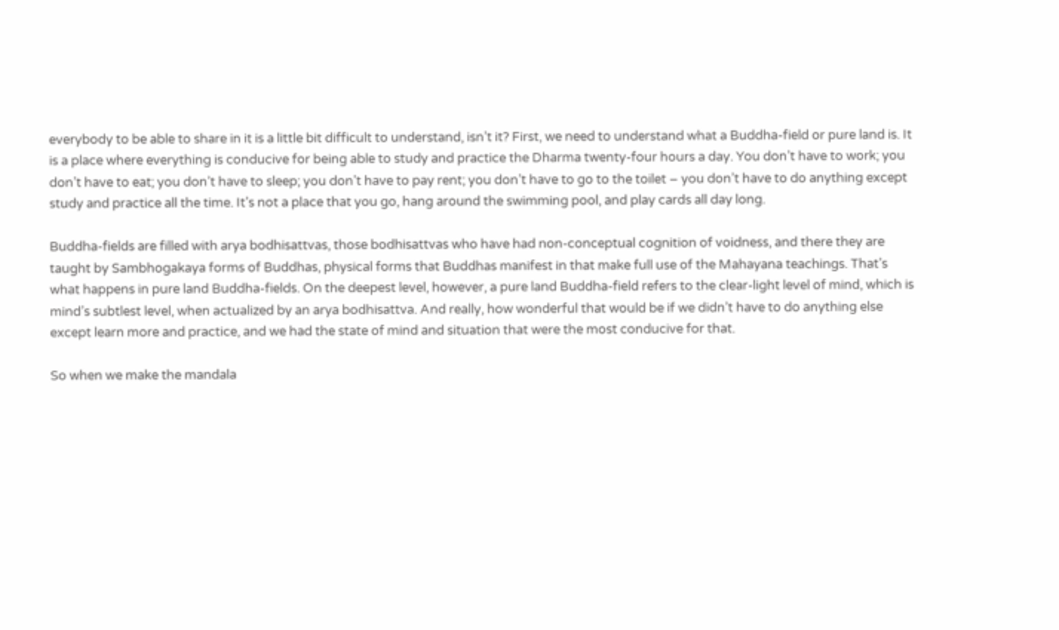everybody to be able to share in it is a little bit difficult to understand, isn’t it? First, we need to understand what a Buddha-field or pure land is. It is a place where everything is conducive for being able to study and practice the Dharma twenty-four hours a day. You don’t have to work; you don’t have to eat; you don’t have to sleep; you don’t have to pay rent; you don’t have to go to the toilet – you don’t have to do anything except study and practice all the time. It’s not a place that you go, hang around the swimming pool, and play cards all day long.

Buddha-fields are filled with arya bodhisattvas, those bodhisattvas who have had non-conceptual cognition of voidness, and there they are taught by Sambhogakaya forms of Buddhas, physical forms that Buddhas manifest in that make full use of the Mahayana teachings. That’s what happens in pure land Buddha-fields. On the deepest level, however, a pure land Buddha-field refers to the clear-light level of mind, which is mind’s subtlest level, when actualized by an arya bodhisattva. And really, how wonderful that would be if we didn’t have to do anything else except learn more and practice, and we had the state of mind and situation that were the most conducive for that.

So when we make the mandala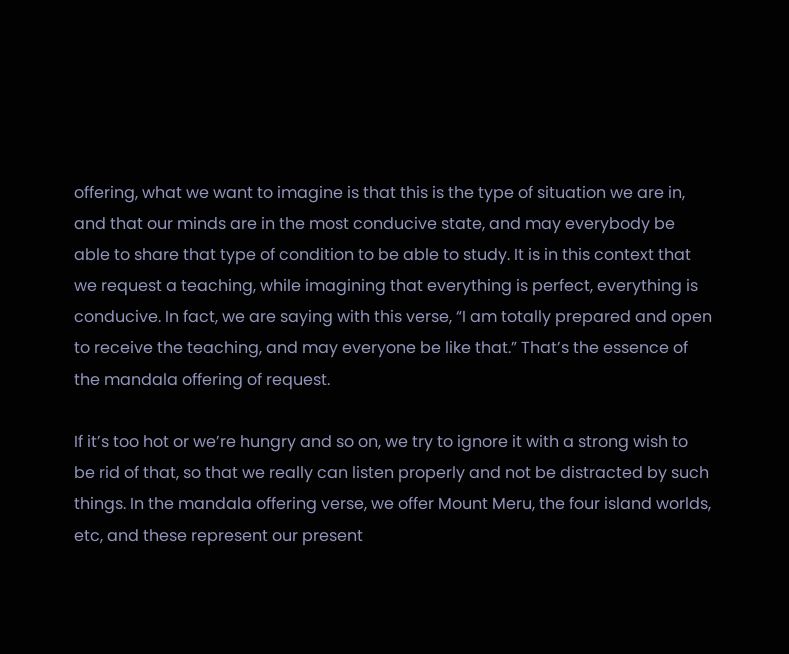offering, what we want to imagine is that this is the type of situation we are in, and that our minds are in the most conducive state, and may everybody be able to share that type of condition to be able to study. It is in this context that we request a teaching, while imagining that everything is perfect, everything is conducive. In fact, we are saying with this verse, “I am totally prepared and open to receive the teaching, and may everyone be like that.” That’s the essence of the mandala offering of request.

If it’s too hot or we’re hungry and so on, we try to ignore it with a strong wish to be rid of that, so that we really can listen properly and not be distracted by such things. In the mandala offering verse, we offer Mount Meru, the four island worlds, etc, and these represent our present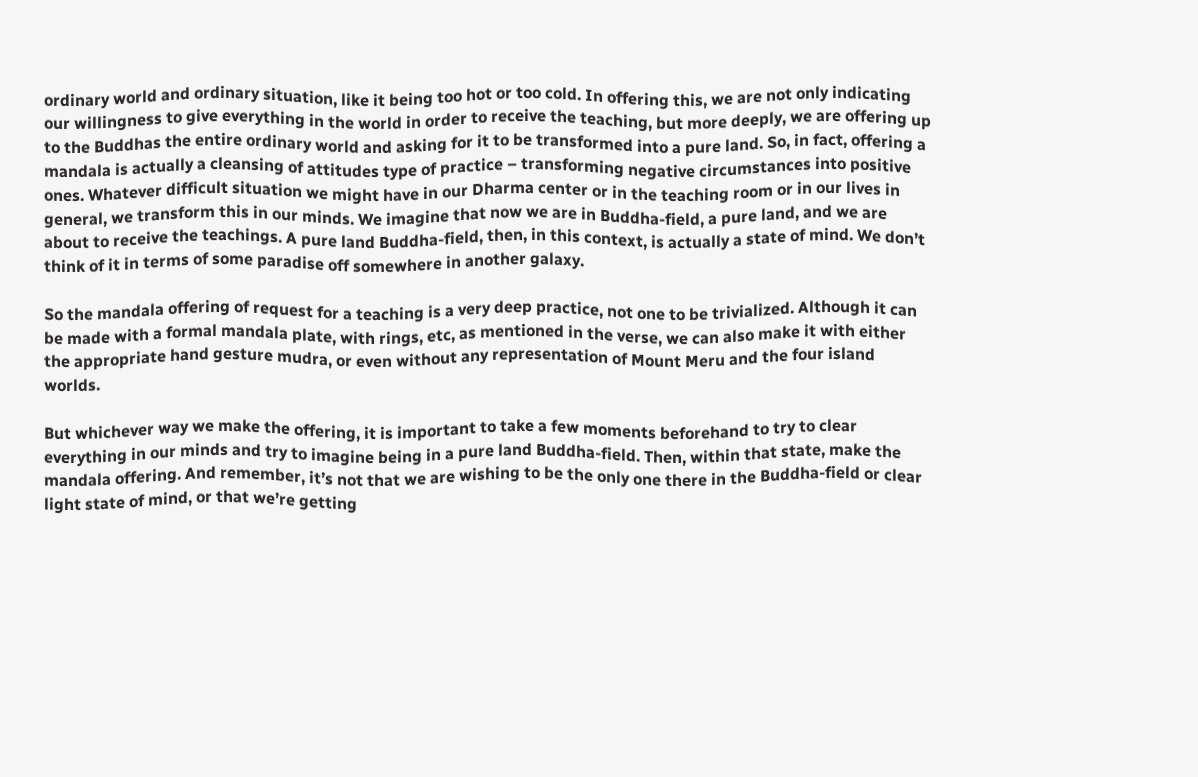ordinary world and ordinary situation, like it being too hot or too cold. In offering this, we are not only indicating our willingness to give everything in the world in order to receive the teaching, but more deeply, we are offering up to the Buddhas the entire ordinary world and asking for it to be transformed into a pure land. So, in fact, offering a mandala is actually a cleansing of attitudes type of practice – transforming negative circumstances into positive ones. Whatever difficult situation we might have in our Dharma center or in the teaching room or in our lives in general, we transform this in our minds. We imagine that now we are in Buddha-field, a pure land, and we are about to receive the teachings. A pure land Buddha-field, then, in this context, is actually a state of mind. We don’t think of it in terms of some paradise off somewhere in another galaxy.

So the mandala offering of request for a teaching is a very deep practice, not one to be trivialized. Although it can be made with a formal mandala plate, with rings, etc, as mentioned in the verse, we can also make it with either the appropriate hand gesture mudra, or even without any representation of Mount Meru and the four island worlds.

But whichever way we make the offering, it is important to take a few moments beforehand to try to clear everything in our minds and try to imagine being in a pure land Buddha-field. Then, within that state, make the mandala offering. And remember, it’s not that we are wishing to be the only one there in the Buddha-field or clear light state of mind, or that we’re getting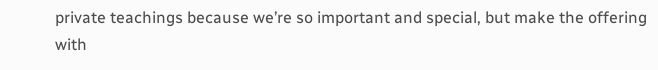private teachings because we’re so important and special, but make the offering with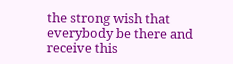the strong wish that everybody be there and receive this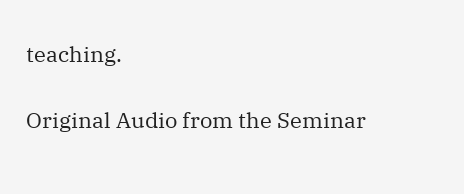teaching.

Original Audio from the Seminar